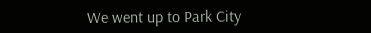We went up to Park City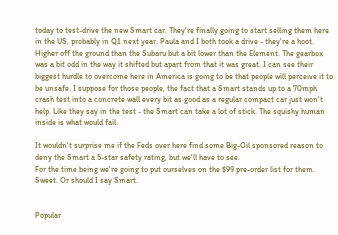today to test-drive the new Smart car. They're finally going to start selling them here in the US, probably in Q1 next year. Paula and I both took a drive - they're a hoot. Higher off the ground than the Subaru but a bit lower than the Element. The gearbox was a bit odd in the way it shifted but apart from that it was great. I can see their biggest hurdle to overcome here in America is going to be that people will perceive it to be unsafe. I suppose for those people, the fact that a Smart stands up to a 70mph crash test into a concrete wall every bit as good as a regular compact car just won't help. Like they say in the test - the Smart can take a lot of stick. The squishy human inside is what would fail.

It wouldn't surprise me if the Feds over here find some Big-Oil sponsored reason to deny the Smart a 5-star safety rating, but we'll have to see.
For the time being we're going to put ourselves on the $99 pre-order list for them. Sweet. Or should I say Smart.


Popular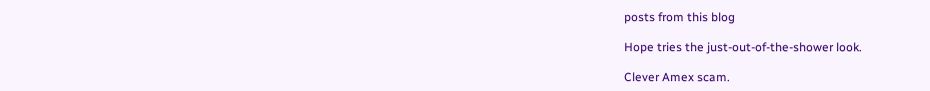posts from this blog

Hope tries the just-out-of-the-shower look.

Clever Amex scam.